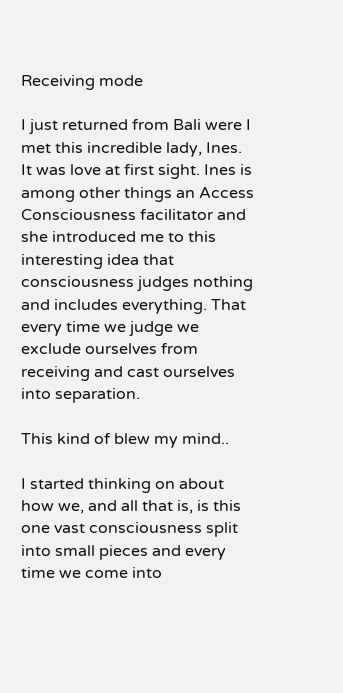Receiving mode

I just returned from Bali were I met this incredible lady, Ines. It was love at first sight. Ines is among other things an Access Consciousness facilitator and she introduced me to this interesting idea that consciousness judges nothing and includes everything. That every time we judge we exclude ourselves from receiving and cast ourselves into separation.

This kind of blew my mind..

I started thinking on about how we, and all that is, is this one vast consciousness split into small pieces and every time we come into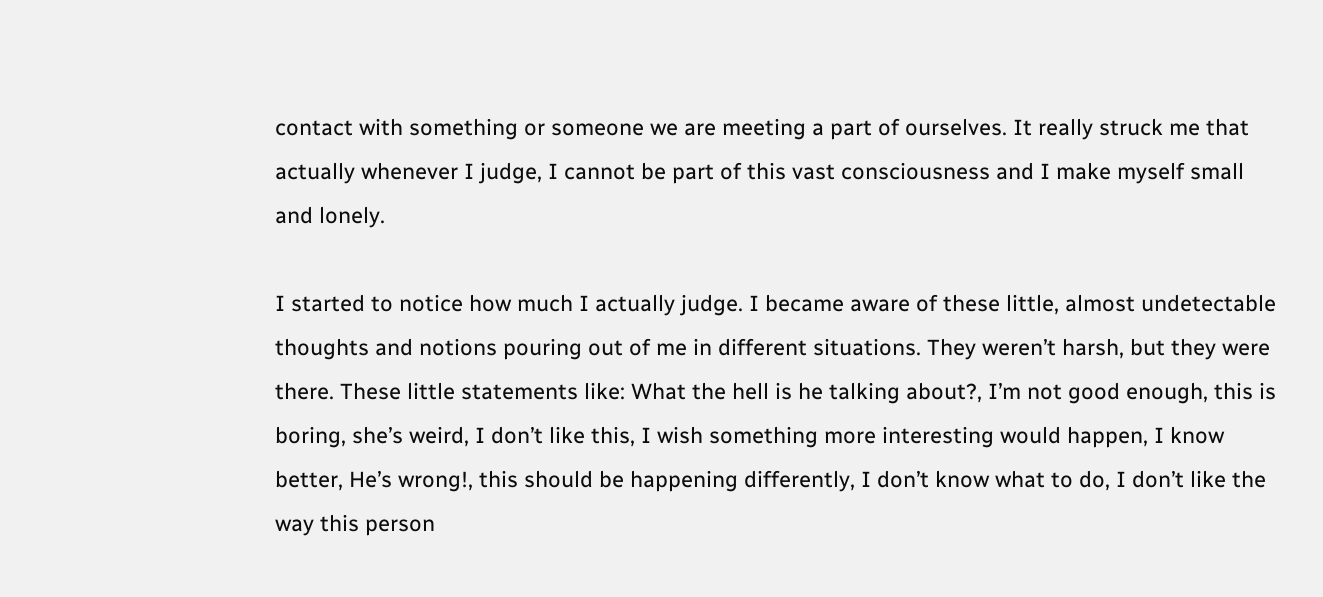contact with something or someone we are meeting a part of ourselves. It really struck me that actually whenever I judge, I cannot be part of this vast consciousness and I make myself small and lonely.

I started to notice how much I actually judge. I became aware of these little, almost undetectable thoughts and notions pouring out of me in different situations. They weren’t harsh, but they were there. These little statements like: What the hell is he talking about?, I’m not good enough, this is boring, she’s weird, I don’t like this, I wish something more interesting would happen, I know better, He’s wrong!, this should be happening differently, I don’t know what to do, I don’t like the way this person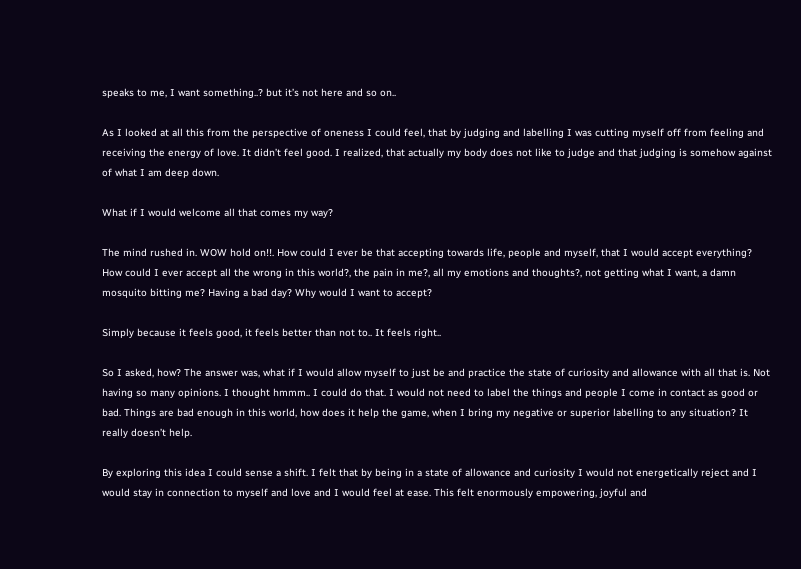speaks to me, I want something..? but it’s not here and so on..

As I looked at all this from the perspective of oneness I could feel, that by judging and labelling I was cutting myself off from feeling and receiving the energy of love. It didn’t feel good. I realized, that actually my body does not like to judge and that judging is somehow against of what I am deep down.

What if I would welcome all that comes my way?

The mind rushed in. WOW hold on!!. How could I ever be that accepting towards life, people and myself, that I would accept everything? How could I ever accept all the wrong in this world?, the pain in me?, all my emotions and thoughts?, not getting what I want, a damn mosquito bitting me? Having a bad day? Why would I want to accept?

Simply because it feels good, it feels better than not to.. It feels right..

So I asked, how? The answer was, what if I would allow myself to just be and practice the state of curiosity and allowance with all that is. Not having so many opinions. I thought hmmm.. I could do that. I would not need to label the things and people I come in contact as good or bad. Things are bad enough in this world, how does it help the game, when I bring my negative or superior labelling to any situation? It really doesn’t help.

By exploring this idea I could sense a shift. I felt that by being in a state of allowance and curiosity I would not energetically reject and I would stay in connection to myself and love and I would feel at ease. This felt enormously empowering, joyful and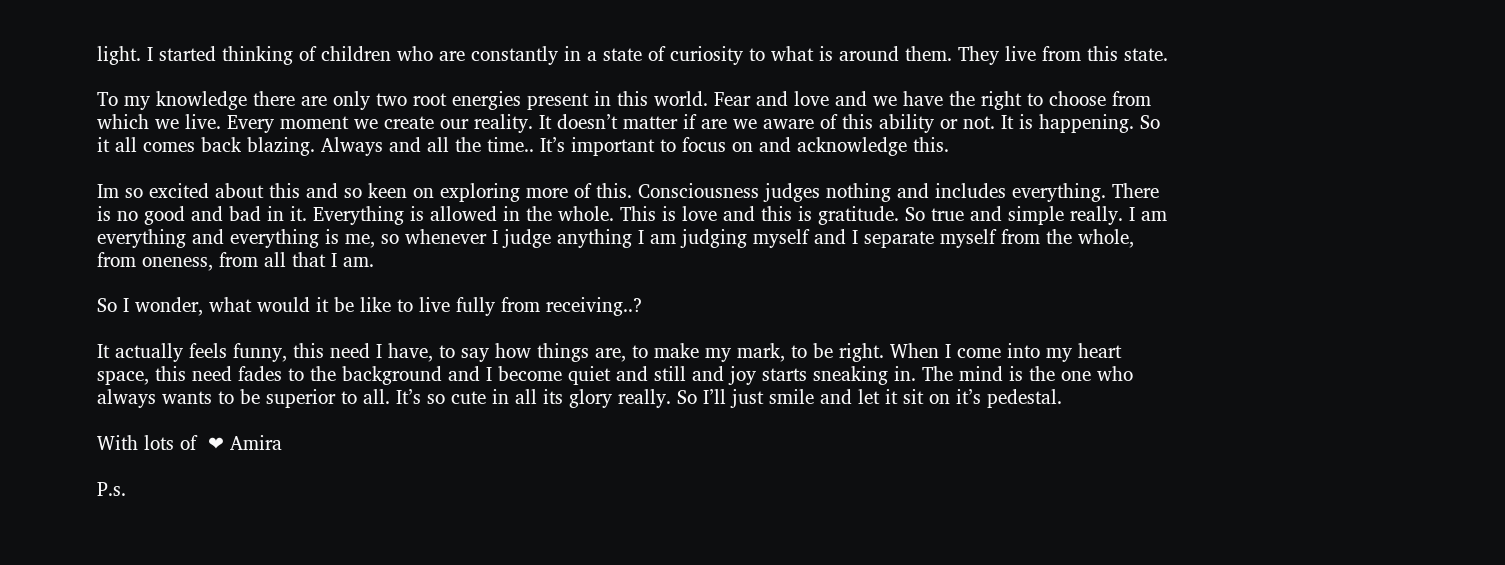light. I started thinking of children who are constantly in a state of curiosity to what is around them. They live from this state.

To my knowledge there are only two root energies present in this world. Fear and love and we have the right to choose from which we live. Every moment we create our reality. It doesn’t matter if are we aware of this ability or not. It is happening. So it all comes back blazing. Always and all the time.. It’s important to focus on and acknowledge this.

Im so excited about this and so keen on exploring more of this. Consciousness judges nothing and includes everything. There is no good and bad in it. Everything is allowed in the whole. This is love and this is gratitude. So true and simple really. I am everything and everything is me, so whenever I judge anything I am judging myself and I separate myself from the whole, from oneness, from all that I am.

So I wonder, what would it be like to live fully from receiving..?

It actually feels funny, this need I have, to say how things are, to make my mark, to be right. When I come into my heart space, this need fades to the background and I become quiet and still and joy starts sneaking in. The mind is the one who always wants to be superior to all. It’s so cute in all its glory really. So I’ll just smile and let it sit on it’s pedestal.

With lots of  ❤ Amira

P.s.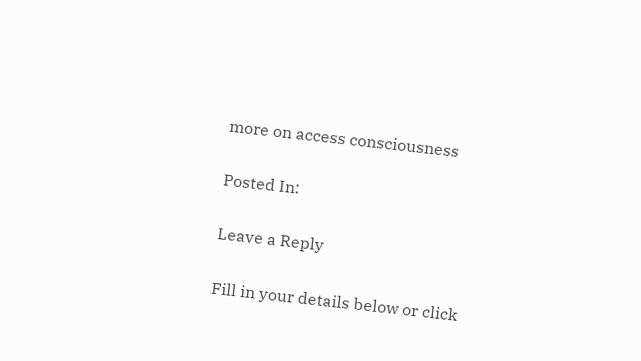more on access consciousness

Posted In:

Leave a Reply

Fill in your details below or click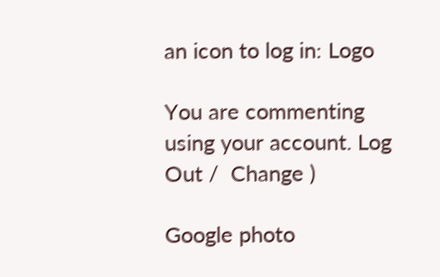an icon to log in: Logo

You are commenting using your account. Log Out /  Change )

Google photo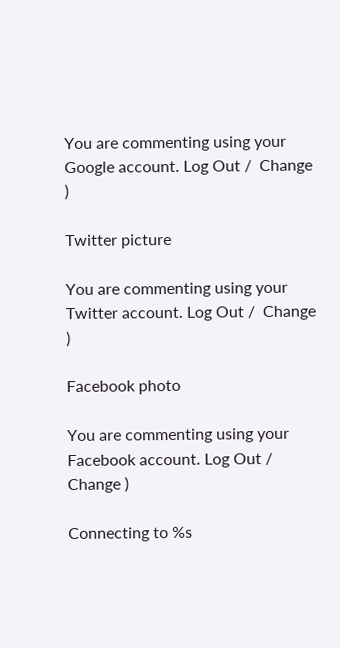You are commenting using your Google account. Log Out /  Change )

Twitter picture

You are commenting using your Twitter account. Log Out /  Change )

Facebook photo

You are commenting using your Facebook account. Log Out /  Change )

Connecting to %s